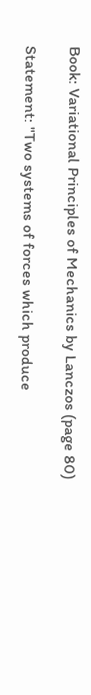Book: Variational Principles of Mechanics by Lanczos (page 80)

Statement: "Two systems of forces which produce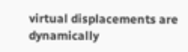virtual displacements are dynamically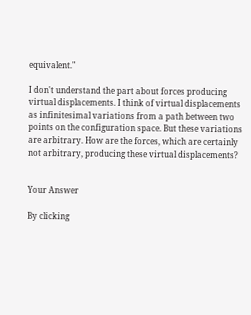equivalent."

I don't understand the part about forces producing virtual displacements. I think of virtual displacements as infinitesimal variations from a path between two points on the configuration space. But these variations are arbitrary. How are the forces, which are certainly not arbitrary, producing these virtual displacements?


Your Answer

By clicking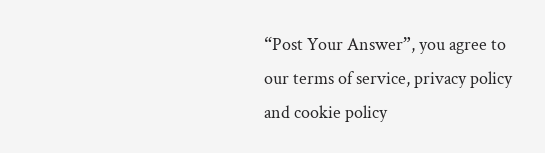“Post Your Answer”, you agree to our terms of service, privacy policy and cookie policy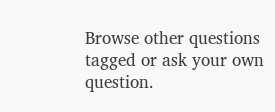Browse other questions tagged or ask your own question.